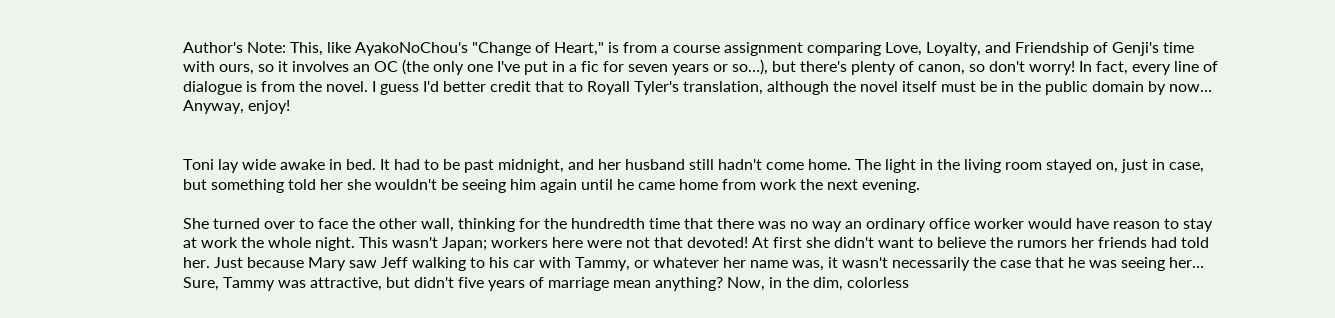Author's Note: This, like AyakoNoChou's "Change of Heart," is from a course assignment comparing Love, Loyalty, and Friendship of Genji's time with ours, so it involves an OC (the only one I've put in a fic for seven years or so…), but there's plenty of canon, so don't worry! In fact, every line of dialogue is from the novel. I guess I'd better credit that to Royall Tyler's translation, although the novel itself must be in the public domain by now… Anyway, enjoy!


Toni lay wide awake in bed. It had to be past midnight, and her husband still hadn't come home. The light in the living room stayed on, just in case, but something told her she wouldn't be seeing him again until he came home from work the next evening.

She turned over to face the other wall, thinking for the hundredth time that there was no way an ordinary office worker would have reason to stay at work the whole night. This wasn't Japan; workers here were not that devoted! At first she didn't want to believe the rumors her friends had told her. Just because Mary saw Jeff walking to his car with Tammy, or whatever her name was, it wasn't necessarily the case that he was seeing her… Sure, Tammy was attractive, but didn't five years of marriage mean anything? Now, in the dim, colorless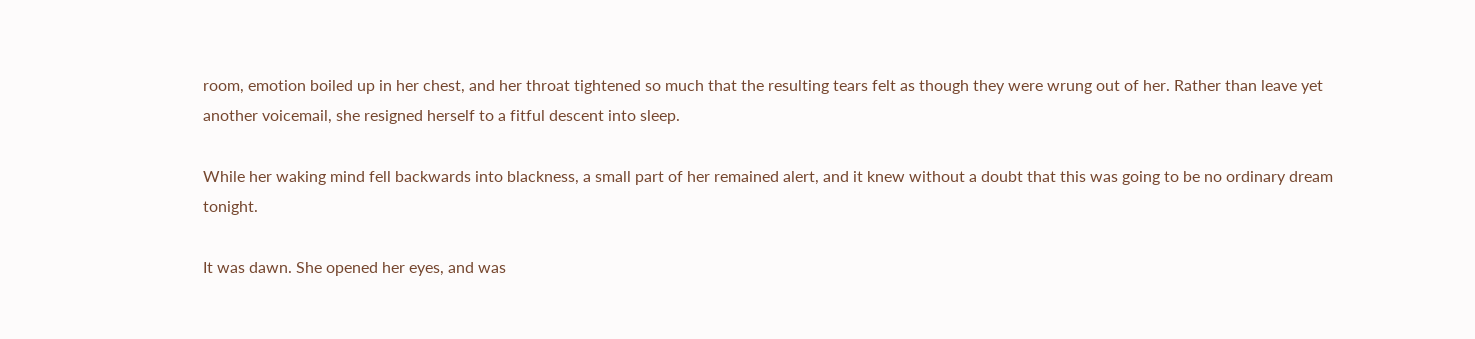room, emotion boiled up in her chest, and her throat tightened so much that the resulting tears felt as though they were wrung out of her. Rather than leave yet another voicemail, she resigned herself to a fitful descent into sleep.

While her waking mind fell backwards into blackness, a small part of her remained alert, and it knew without a doubt that this was going to be no ordinary dream tonight.

It was dawn. She opened her eyes, and was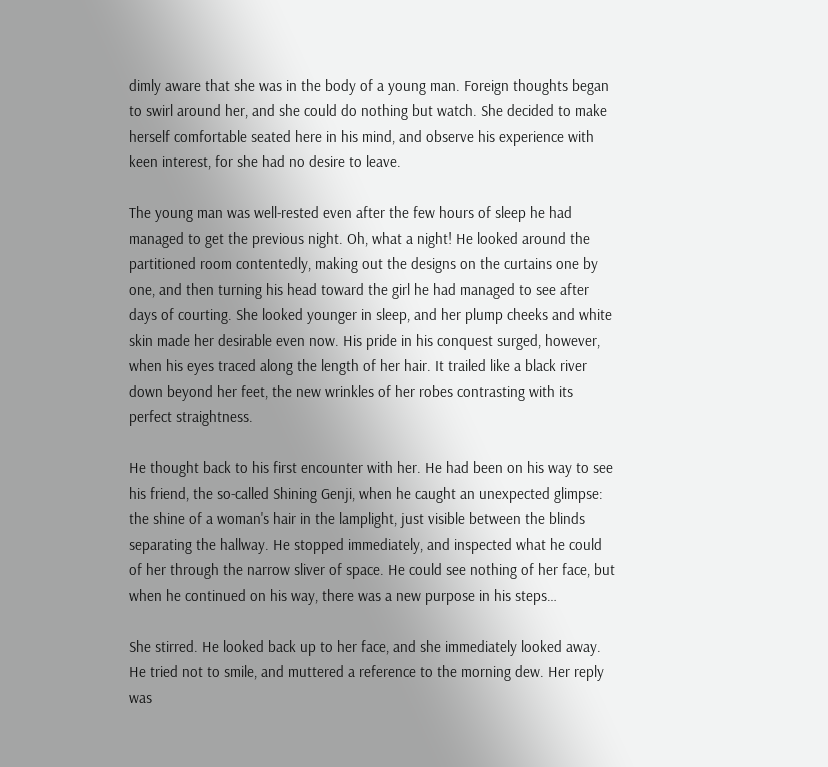dimly aware that she was in the body of a young man. Foreign thoughts began to swirl around her, and she could do nothing but watch. She decided to make herself comfortable seated here in his mind, and observe his experience with keen interest, for she had no desire to leave.

The young man was well-rested even after the few hours of sleep he had managed to get the previous night. Oh, what a night! He looked around the partitioned room contentedly, making out the designs on the curtains one by one, and then turning his head toward the girl he had managed to see after days of courting. She looked younger in sleep, and her plump cheeks and white skin made her desirable even now. His pride in his conquest surged, however, when his eyes traced along the length of her hair. It trailed like a black river down beyond her feet, the new wrinkles of her robes contrasting with its perfect straightness.

He thought back to his first encounter with her. He had been on his way to see his friend, the so-called Shining Genji, when he caught an unexpected glimpse: the shine of a woman's hair in the lamplight, just visible between the blinds separating the hallway. He stopped immediately, and inspected what he could of her through the narrow sliver of space. He could see nothing of her face, but when he continued on his way, there was a new purpose in his steps…

She stirred. He looked back up to her face, and she immediately looked away. He tried not to smile, and muttered a reference to the morning dew. Her reply was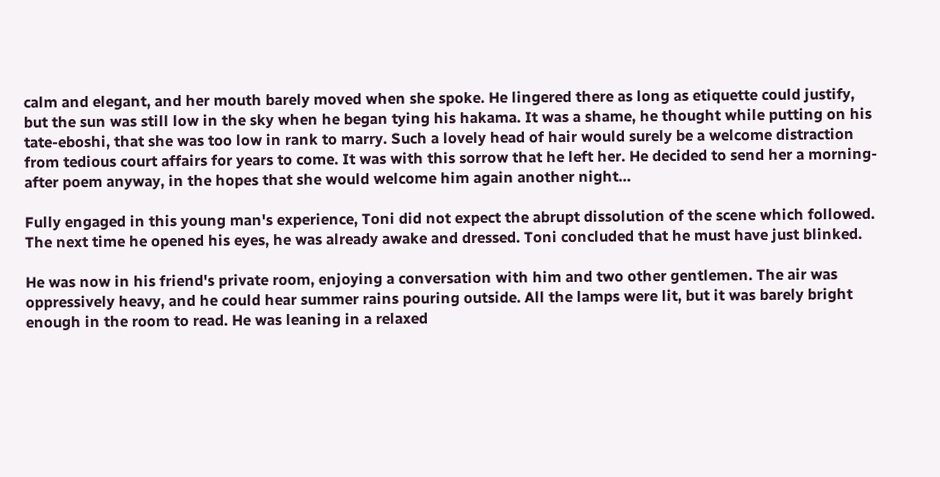calm and elegant, and her mouth barely moved when she spoke. He lingered there as long as etiquette could justify, but the sun was still low in the sky when he began tying his hakama. It was a shame, he thought while putting on his tate-eboshi, that she was too low in rank to marry. Such a lovely head of hair would surely be a welcome distraction from tedious court affairs for years to come. It was with this sorrow that he left her. He decided to send her a morning-after poem anyway, in the hopes that she would welcome him again another night…

Fully engaged in this young man's experience, Toni did not expect the abrupt dissolution of the scene which followed. The next time he opened his eyes, he was already awake and dressed. Toni concluded that he must have just blinked.

He was now in his friend's private room, enjoying a conversation with him and two other gentlemen. The air was oppressively heavy, and he could hear summer rains pouring outside. All the lamps were lit, but it was barely bright enough in the room to read. He was leaning in a relaxed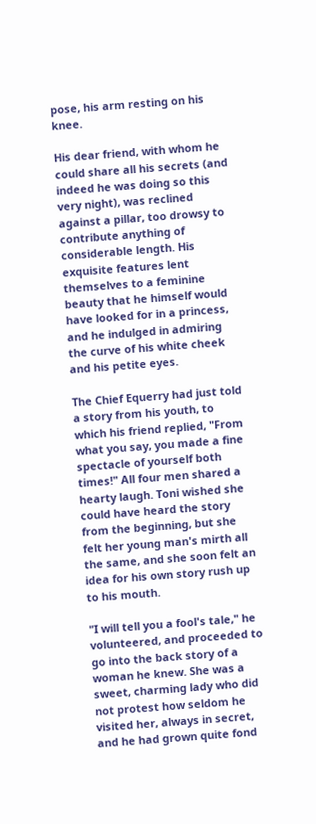pose, his arm resting on his knee.

His dear friend, with whom he could share all his secrets (and indeed he was doing so this very night), was reclined against a pillar, too drowsy to contribute anything of considerable length. His exquisite features lent themselves to a feminine beauty that he himself would have looked for in a princess, and he indulged in admiring the curve of his white cheek and his petite eyes.

The Chief Equerry had just told a story from his youth, to which his friend replied, "From what you say, you made a fine spectacle of yourself both times!" All four men shared a hearty laugh. Toni wished she could have heard the story from the beginning, but she felt her young man's mirth all the same, and she soon felt an idea for his own story rush up to his mouth.

"I will tell you a fool's tale," he volunteered, and proceeded to go into the back story of a woman he knew. She was a sweet, charming lady who did not protest how seldom he visited her, always in secret, and he had grown quite fond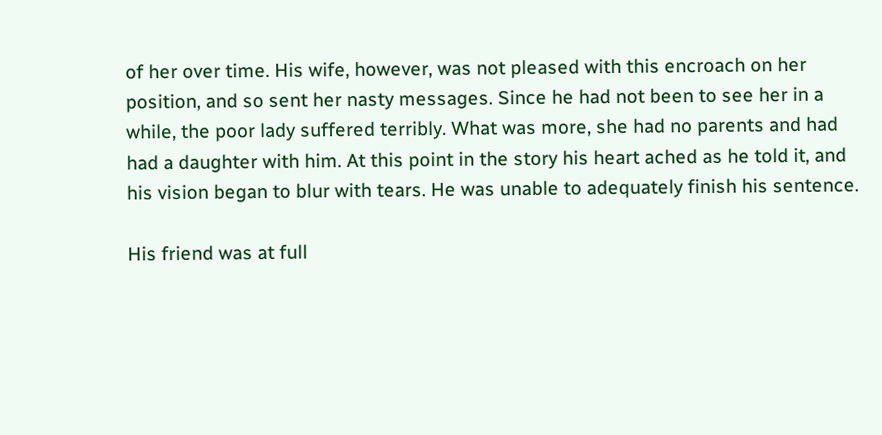of her over time. His wife, however, was not pleased with this encroach on her position, and so sent her nasty messages. Since he had not been to see her in a while, the poor lady suffered terribly. What was more, she had no parents and had had a daughter with him. At this point in the story his heart ached as he told it, and his vision began to blur with tears. He was unable to adequately finish his sentence.

His friend was at full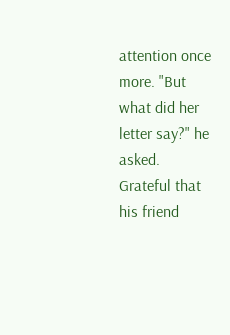attention once more. "But what did her letter say?" he asked. Grateful that his friend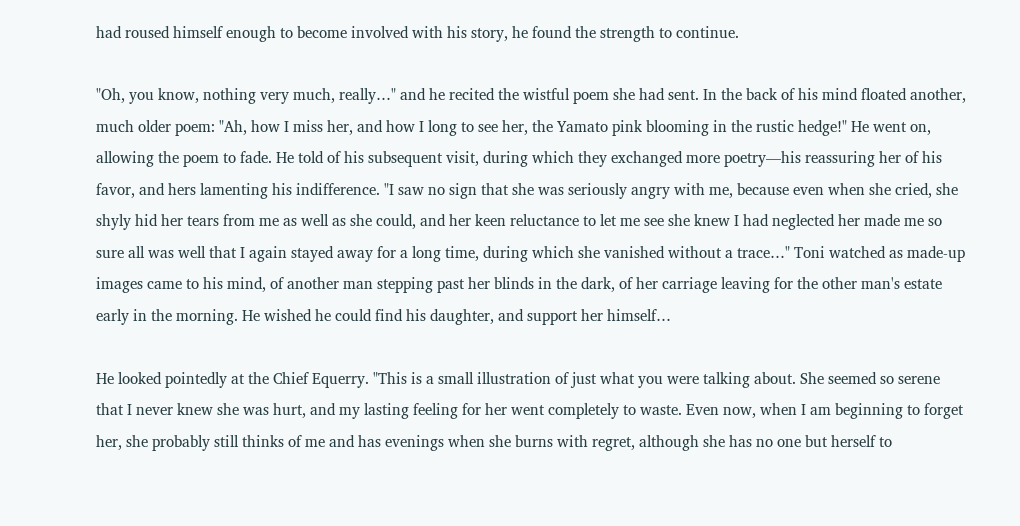had roused himself enough to become involved with his story, he found the strength to continue.

"Oh, you know, nothing very much, really…" and he recited the wistful poem she had sent. In the back of his mind floated another, much older poem: "Ah, how I miss her, and how I long to see her, the Yamato pink blooming in the rustic hedge!" He went on, allowing the poem to fade. He told of his subsequent visit, during which they exchanged more poetry—his reassuring her of his favor, and hers lamenting his indifference. "I saw no sign that she was seriously angry with me, because even when she cried, she shyly hid her tears from me as well as she could, and her keen reluctance to let me see she knew I had neglected her made me so sure all was well that I again stayed away for a long time, during which she vanished without a trace…" Toni watched as made-up images came to his mind, of another man stepping past her blinds in the dark, of her carriage leaving for the other man's estate early in the morning. He wished he could find his daughter, and support her himself…

He looked pointedly at the Chief Equerry. "This is a small illustration of just what you were talking about. She seemed so serene that I never knew she was hurt, and my lasting feeling for her went completely to waste. Even now, when I am beginning to forget her, she probably still thinks of me and has evenings when she burns with regret, although she has no one but herself to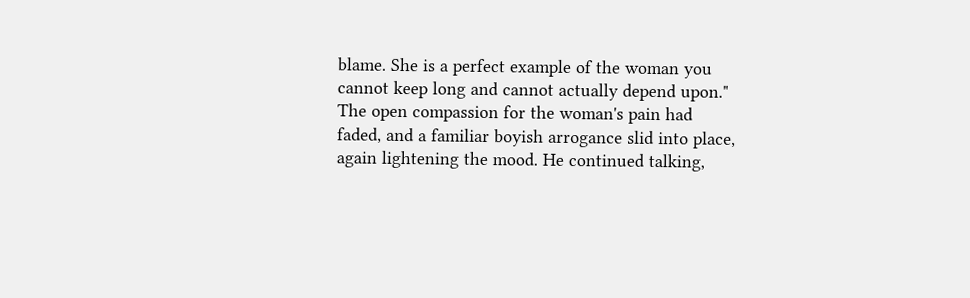blame. She is a perfect example of the woman you cannot keep long and cannot actually depend upon." The open compassion for the woman's pain had faded, and a familiar boyish arrogance slid into place, again lightening the mood. He continued talking,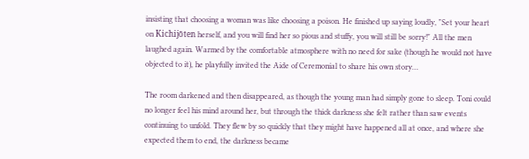insisting that choosing a woman was like choosing a poison. He finished up saying loudly, "Set your heart on Kichijōten herself, and you will find her so pious and stuffy, you will still be sorry!" All the men laughed again. Warmed by the comfortable atmosphere with no need for sake (though he would not have objected to it), he playfully invited the Aide of Ceremonial to share his own story…

The room darkened and then disappeared, as though the young man had simply gone to sleep. Toni could no longer feel his mind around her, but through the thick darkness she felt rather than saw events continuing to unfold. They flew by so quickly that they might have happened all at once, and where she expected them to end, the darkness became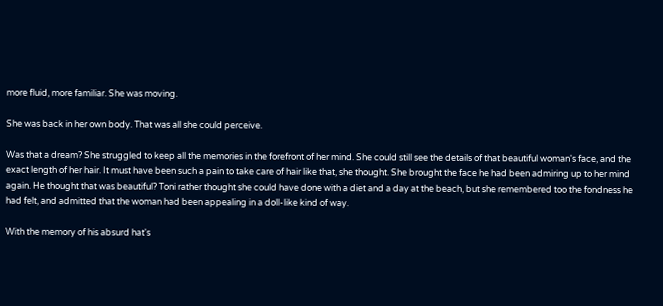more fluid, more familiar. She was moving.

She was back in her own body. That was all she could perceive.

Was that a dream? She struggled to keep all the memories in the forefront of her mind. She could still see the details of that beautiful woman's face, and the exact length of her hair. It must have been such a pain to take care of hair like that, she thought. She brought the face he had been admiring up to her mind again. He thought that was beautiful? Toni rather thought she could have done with a diet and a day at the beach, but she remembered too the fondness he had felt, and admitted that the woman had been appealing in a doll-like kind of way.

With the memory of his absurd hat's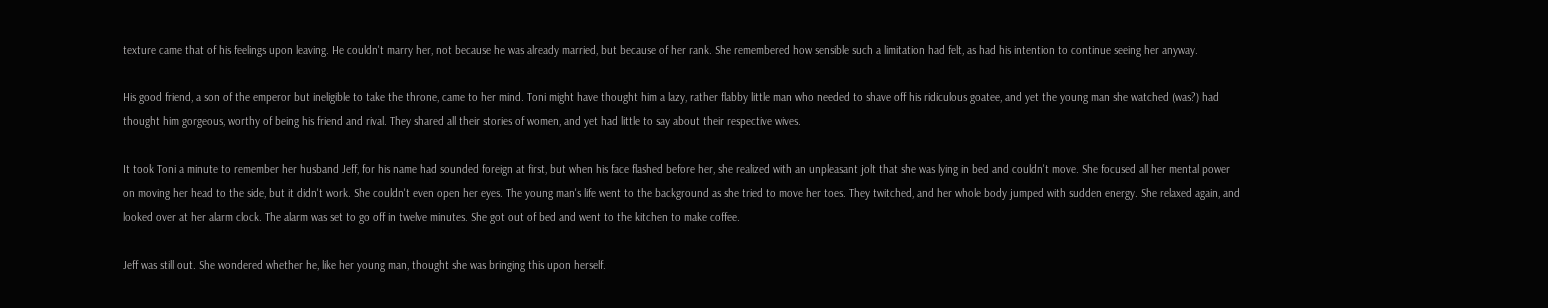texture came that of his feelings upon leaving. He couldn't marry her, not because he was already married, but because of her rank. She remembered how sensible such a limitation had felt, as had his intention to continue seeing her anyway.

His good friend, a son of the emperor but ineligible to take the throne, came to her mind. Toni might have thought him a lazy, rather flabby little man who needed to shave off his ridiculous goatee, and yet the young man she watched (was?) had thought him gorgeous, worthy of being his friend and rival. They shared all their stories of women, and yet had little to say about their respective wives.

It took Toni a minute to remember her husband Jeff, for his name had sounded foreign at first, but when his face flashed before her, she realized with an unpleasant jolt that she was lying in bed and couldn't move. She focused all her mental power on moving her head to the side, but it didn't work. She couldn't even open her eyes. The young man's life went to the background as she tried to move her toes. They twitched, and her whole body jumped with sudden energy. She relaxed again, and looked over at her alarm clock. The alarm was set to go off in twelve minutes. She got out of bed and went to the kitchen to make coffee.

Jeff was still out. She wondered whether he, like her young man, thought she was bringing this upon herself.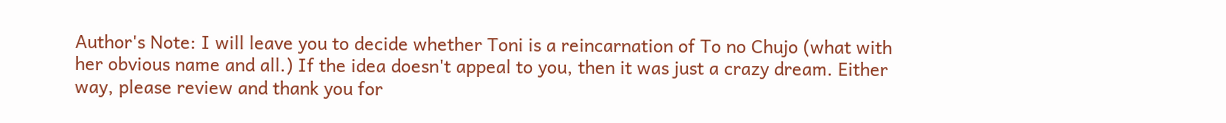Author's Note: I will leave you to decide whether Toni is a reincarnation of To no Chujo (what with her obvious name and all.) If the idea doesn't appeal to you, then it was just a crazy dream. Either way, please review and thank you for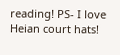reading! PS- I love Heian court hats!